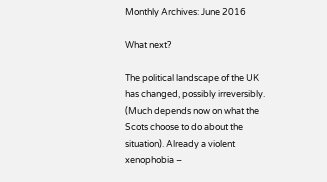Monthly Archives: June 2016

What next?

The political landscape of the UK has changed, possibly irreversibly. (Much depends now on what the Scots choose to do about the situation). Already a violent xenophobia –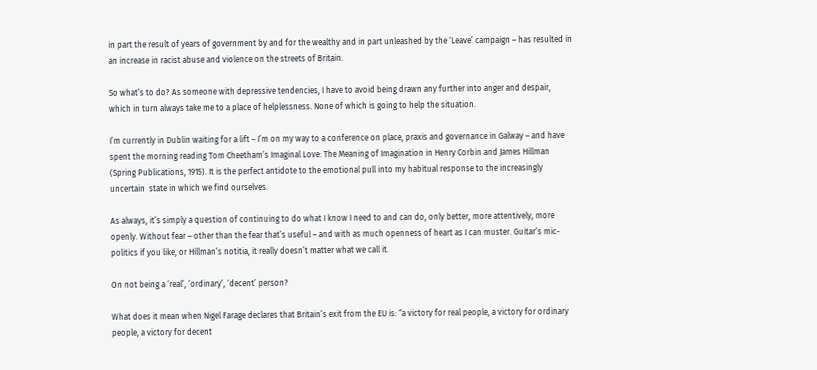in part the result of years of government by and for the wealthy and in part unleashed by the ‘Leave’ campaign – has resulted in an increase in racist abuse and violence on the streets of Britain.

So what’s to do? As someone with depressive tendencies, I have to avoid being drawn any further into anger and despair, which in turn always take me to a place of helplessness. None of which is going to help the situation.

I’m currently in Dublin waiting for a lift – I’m on my way to a conference on place, praxis and governance in Galway – and have spent the morning reading Tom Cheetham’s Imaginal Love: The Meaning of Imagination in Henry Corbin and James Hillman (Spring Publications, 1915). It is the perfect antidote to the emotional pull into my habitual response to the increasingly uncertain  state in which we find ourselves.

As always, it’s simply a question of continuing to do what I know I need to and can do, only better, more attentively, more openly. Without fear – other than the fear that’s useful – and with as much openness of heart as I can muster. Guitar’s mic-politics if you like, or Hillman’s notitia, it really doesn’t matter what we call it.

On not being a ‘real’, ‘ordinary’, ‘decent’ person?

What does it mean when Nigel Farage declares that Britain’s exit from the EU is: “a victory for real people, a victory for ordinary people, a victory for decent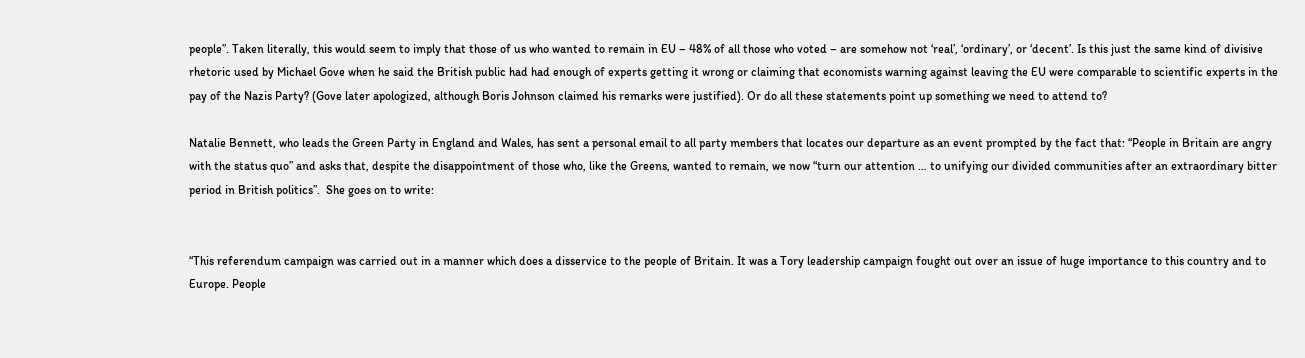people”. Taken literally, this would seem to imply that those of us who wanted to remain in EU – 48% of all those who voted – are somehow not ‘real’, ‘ordinary’, or ‘decent’. Is this just the same kind of divisive rhetoric used by Michael Gove when he said the British public had had enough of experts getting it wrong or claiming that economists warning against leaving the EU were comparable to scientific experts in the pay of the Nazis Party? (Gove later apologized, although Boris Johnson claimed his remarks were justified). Or do all these statements point up something we need to attend to?

Natalie Bennett, who leads the Green Party in England and Wales, has sent a personal email to all party members that locates our departure as an event prompted by the fact that: “People in Britain are angry with the status quo” and asks that, despite the disappointment of those who, like the Greens, wanted to remain, we now “turn our attention … to unifying our divided communities after an extraordinary bitter period in British politics”.  She goes on to write:


“This referendum campaign was carried out in a manner which does a disservice to the people of Britain. It was a Tory leadership campaign fought out over an issue of huge importance to this country and to Europe. People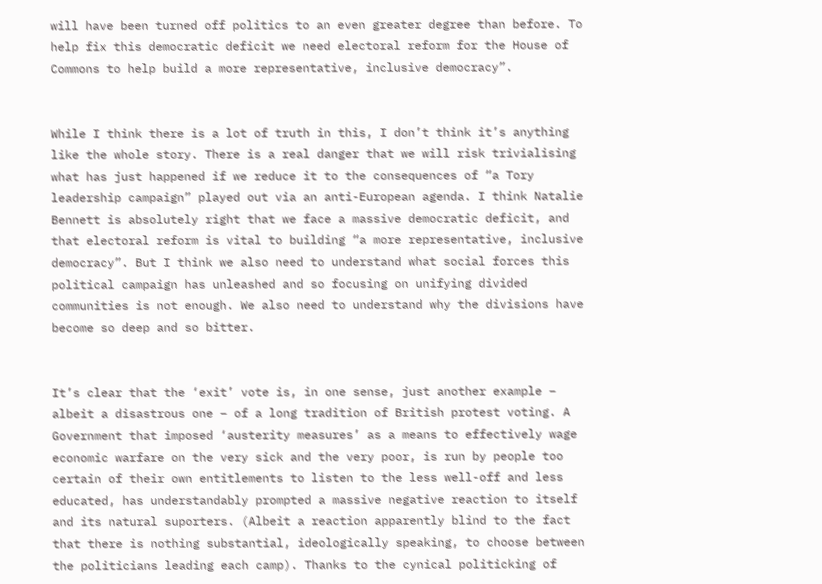will have been turned off politics to an even greater degree than before. To help fix this democratic deficit we need electoral reform for the House of Commons to help build a more representative, inclusive democracy”.


While I think there is a lot of truth in this, I don’t think it’s anything like the whole story. There is a real danger that we will risk trivialising what has just happened if we reduce it to the consequences of “a Tory leadership campaign” played out via an anti-European agenda. I think Natalie Bennett is absolutely right that we face a massive democratic deficit, and that electoral reform is vital to building “a more representative, inclusive democracy”. But I think we also need to understand what social forces this political campaign has unleashed and so focusing on unifying divided communities is not enough. We also need to understand why the divisions have become so deep and so bitter.


It’s clear that the ‘exit’ vote is, in one sense, just another example – albeit a disastrous one – of a long tradition of British protest voting. A Government that imposed ‘austerity measures’ as a means to effectively wage economic warfare on the very sick and the very poor, is run by people too certain of their own entitlements to listen to the less well-off and less educated, has understandably prompted a massive negative reaction to itself and its natural suporters. (Albeit a reaction apparently blind to the fact that there is nothing substantial, ideologically speaking, to choose between the politicians leading each camp). Thanks to the cynical politicking of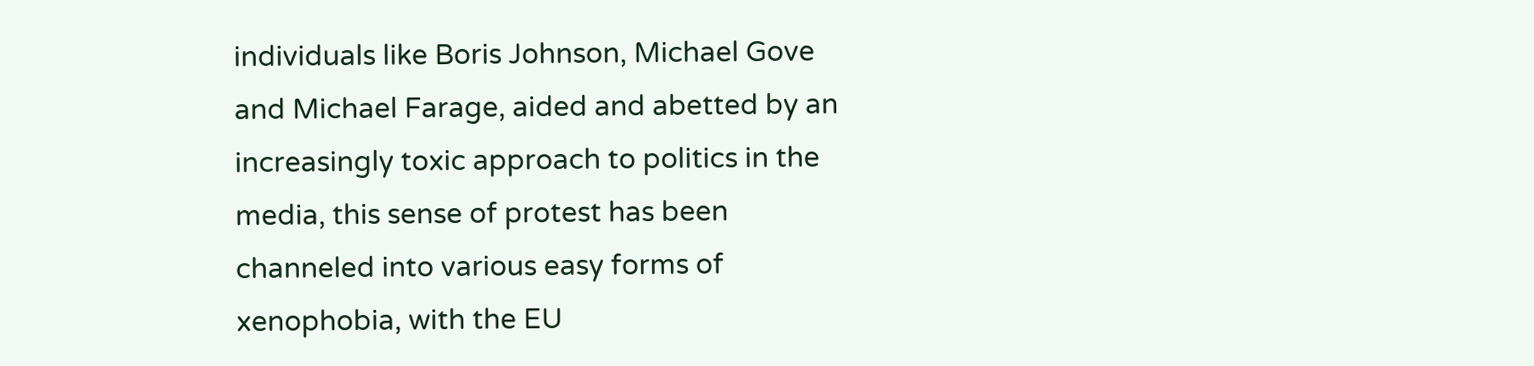individuals like Boris Johnson, Michael Gove and Michael Farage, aided and abetted by an increasingly toxic approach to politics in the media, this sense of protest has been channeled into various easy forms of xenophobia, with the EU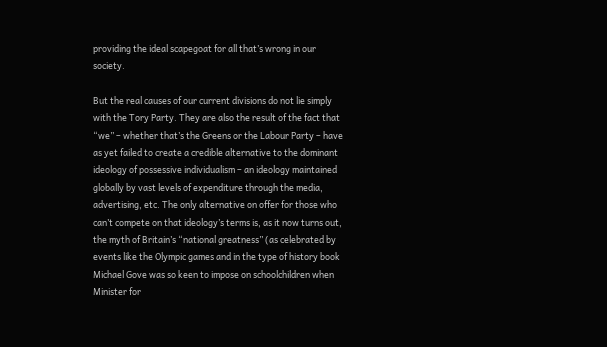providing the ideal scapegoat for all that’s wrong in our society.

But the real causes of our current divisions do not lie simply with the Tory Party. They are also the result of the fact that “we” – whether that’s the Greens or the Labour Party – have as yet failed to create a credible alternative to the dominant ideology of possessive individualism – an ideology maintained globally by vast levels of expenditure through the media, advertising, etc. The only alternative on offer for those who can’t compete on that ideology’s terms is, as it now turns out, the myth of Britain’s “national greatness” (as celebrated by events like the Olympic games and in the type of history book Michael Gove was so keen to impose on schoolchildren when Minister for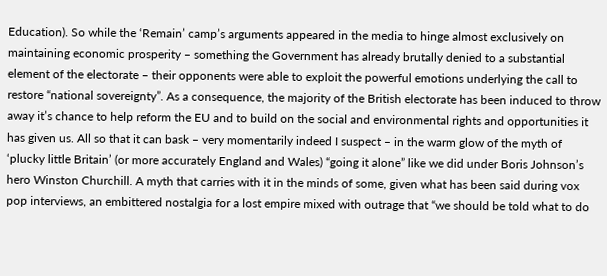Education). So while the ‘Remain’ camp’s arguments appeared in the media to hinge almost exclusively on maintaining economic prosperity – something the Government has already brutally denied to a substantial element of the electorate – their opponents were able to exploit the powerful emotions underlying the call to restore “national sovereignty”. As a consequence, the majority of the British electorate has been induced to throw away it’s chance to help reform the EU and to build on the social and environmental rights and opportunities it has given us. All so that it can bask – very momentarily indeed I suspect – in the warm glow of the myth of ‘plucky little Britain’ (or more accurately England and Wales) “going it alone” like we did under Boris Johnson’s hero Winston Churchill. A myth that carries with it in the minds of some, given what has been said during vox pop interviews, an embittered nostalgia for a lost empire mixed with outrage that “we should be told what to do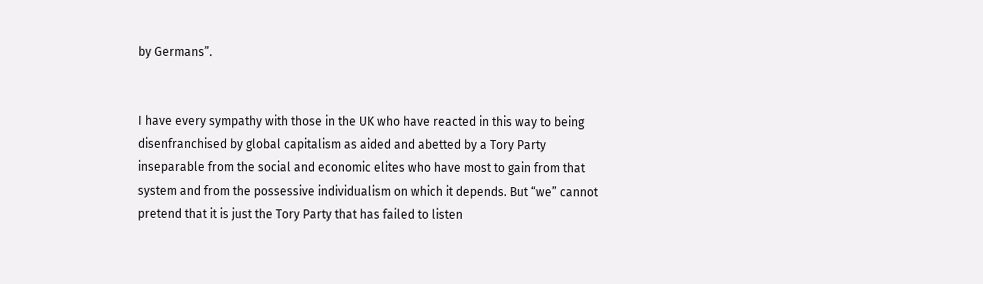by Germans”.


I have every sympathy with those in the UK who have reacted in this way to being disenfranchised by global capitalism as aided and abetted by a Tory Party inseparable from the social and economic elites who have most to gain from that system and from the possessive individualism on which it depends. But “we” cannot pretend that it is just the Tory Party that has failed to listen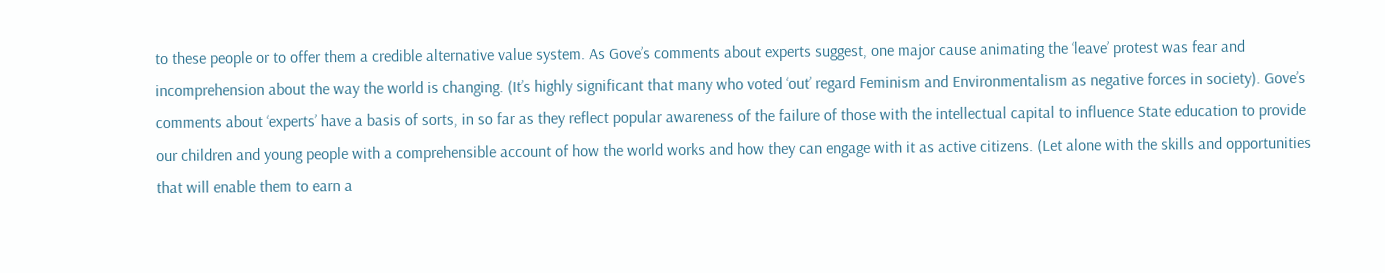to these people or to offer them a credible alternative value system. As Gove’s comments about experts suggest, one major cause animating the ‘leave’ protest was fear and incomprehension about the way the world is changing. (It’s highly significant that many who voted ‘out’ regard Feminism and Environmentalism as negative forces in society). Gove’s comments about ‘experts’ have a basis of sorts, in so far as they reflect popular awareness of the failure of those with the intellectual capital to influence State education to provide our children and young people with a comprehensible account of how the world works and how they can engage with it as active citizens. (Let alone with the skills and opportunities that will enable them to earn a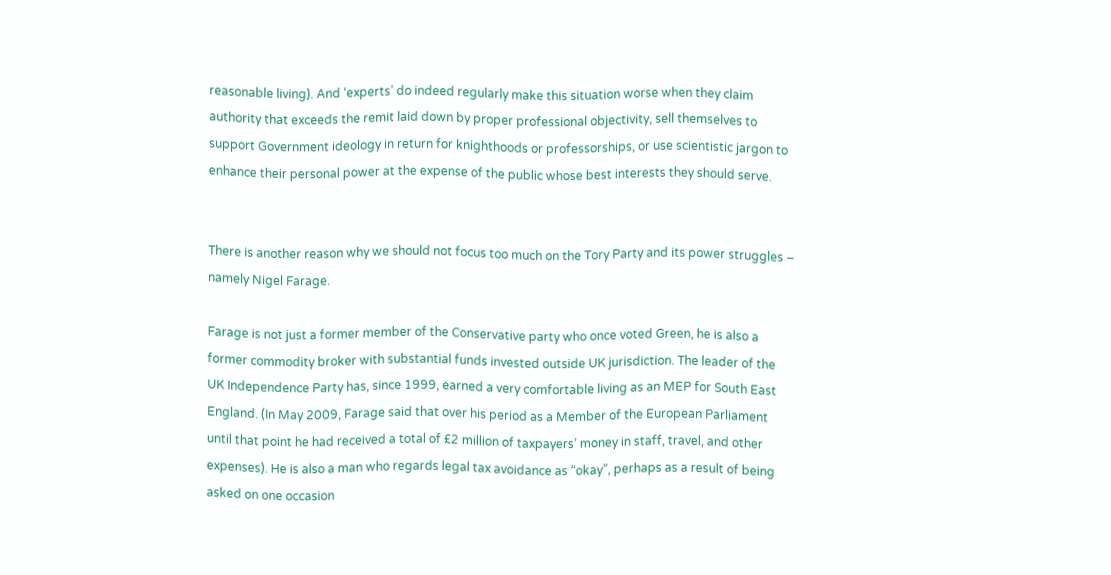reasonable living). And ‘experts’ do indeed regularly make this situation worse when they claim authority that exceeds the remit laid down by proper professional objectivity, sell themselves to support Government ideology in return for knighthoods or professorships, or use scientistic jargon to enhance their personal power at the expense of the public whose best interests they should serve.


There is another reason why we should not focus too much on the Tory Party and its power struggles – namely Nigel Farage.

Farage is not just a former member of the Conservative party who once voted Green, he is also a former commodity broker with substantial funds invested outside UK jurisdiction. The leader of the UK Independence Party has, since 1999, earned a very comfortable living as an MEP for South East England. (In May 2009, Farage said that over his period as a Member of the European Parliament until that point he had received a total of £2 million of taxpayers’ money in staff, travel, and other expenses). He is also a man who regards legal tax avoidance as “okay”, perhaps as a result of being asked on one occasion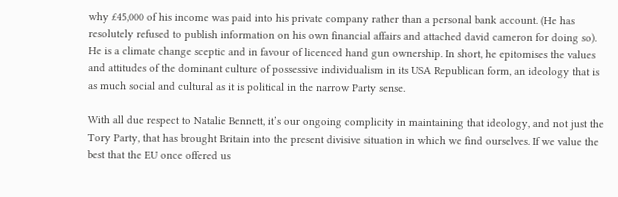why £45,000 of his income was paid into his private company rather than a personal bank account. (He has resolutely refused to publish information on his own financial affairs and attached david cameron for doing so). He is a climate change sceptic and in favour of licenced hand gun ownership. In short, he epitomises the values and attitudes of the dominant culture of possessive individualism in its USA Republican form, an ideology that is as much social and cultural as it is political in the narrow Party sense.

With all due respect to Natalie Bennett, it’s our ongoing complicity in maintaining that ideology, and not just the Tory Party, that has brought Britain into the present divisive situation in which we find ourselves. If we value the best that the EU once offered us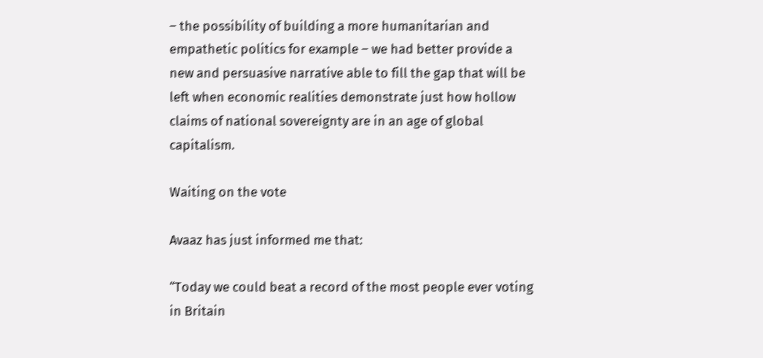– the possibility of building a more humanitarian and empathetic politics for example – we had better provide a new and persuasive narrative able to fill the gap that will be left when economic realities demonstrate just how hollow claims of national sovereignty are in an age of global capitalism.

Waiting on the vote

Avaaz has just informed me that:

“Today we could beat a record of the most people ever voting in Britain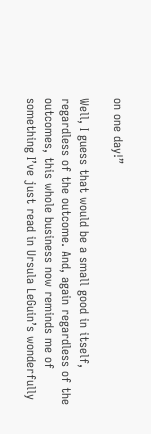on one day!”

Well, I guess that would be a small good in itself, regardless of the outcome. And, again regardless of the outcomes, this whole business now reminds me of something I’ve just read in Ursula LeGuin’s wonderfully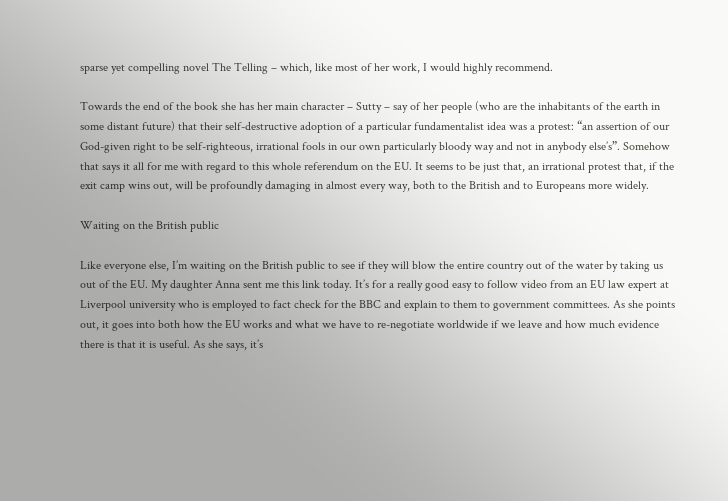sparse yet compelling novel The Telling – which, like most of her work, I would highly recommend.

Towards the end of the book she has her main character – Sutty – say of her people (who are the inhabitants of the earth in some distant future) that their self-destructive adoption of a particular fundamentalist idea was a protest: “an assertion of our God-given right to be self-righteous, irrational fools in our own particularly bloody way and not in anybody else’s”. Somehow that says it all for me with regard to this whole referendum on the EU. It seems to be just that, an irrational protest that, if the exit camp wins out, will be profoundly damaging in almost every way, both to the British and to Europeans more widely.

Waiting on the British public

Like everyone else, I’m waiting on the British public to see if they will blow the entire country out of the water by taking us out of the EU. My daughter Anna sent me this link today. It’s for a really good easy to follow video from an EU law expert at Liverpool university who is employed to fact check for the BBC and explain to them to government committees. As she points out, it goes into both how the EU works and what we have to re-negotiate worldwide if we leave and how much evidence there is that it is useful. As she says, it’s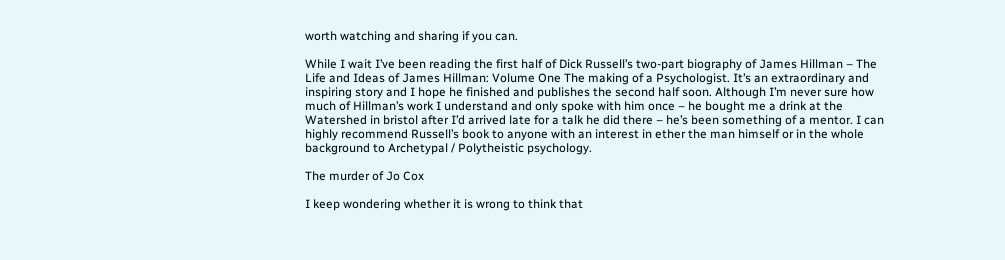worth watching and sharing if you can.

While I wait I’ve been reading the first half of Dick Russell’s two-part biography of James Hillman – The Life and Ideas of James Hillman: Volume One The making of a Psychologist. It’s an extraordinary and inspiring story and I hope he finished and publishes the second half soon. Although I’m never sure how much of Hillman’s work I understand and only spoke with him once – he bought me a drink at the Watershed in bristol after I’d arrived late for a talk he did there – he’s been something of a mentor. I can highly recommend Russell’s book to anyone with an interest in ether the man himself or in the whole background to Archetypal / Polytheistic psychology.

The murder of Jo Cox

I keep wondering whether it is wrong to think that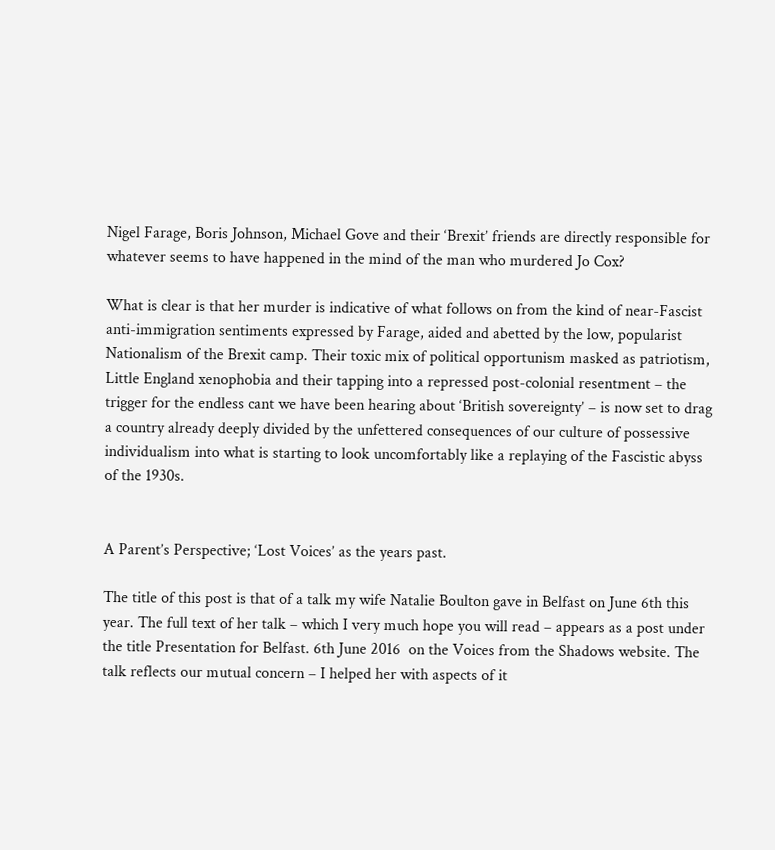Nigel Farage, Boris Johnson, Michael Gove and their ‘Brexit’ friends are directly responsible for whatever seems to have happened in the mind of the man who murdered Jo Cox?

What is clear is that her murder is indicative of what follows on from the kind of near-Fascist anti-immigration sentiments expressed by Farage, aided and abetted by the low, popularist Nationalism of the Brexit camp. Their toxic mix of political opportunism masked as patriotism, Little England xenophobia and their tapping into a repressed post-colonial resentment – the trigger for the endless cant we have been hearing about ‘British sovereignty’ – is now set to drag a country already deeply divided by the unfettered consequences of our culture of possessive individualism into what is starting to look uncomfortably like a replaying of the Fascistic abyss of the 1930s.


A Parent’s Perspective; ‘Lost Voices’ as the years past.

The title of this post is that of a talk my wife Natalie Boulton gave in Belfast on June 6th this year. The full text of her talk – which I very much hope you will read – appears as a post under the title Presentation for Belfast. 6th June 2016  on the Voices from the Shadows website. The talk reflects our mutual concern – I helped her with aspects of it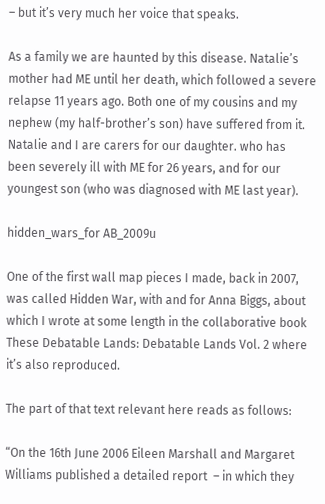– but it’s very much her voice that speaks.

As a family we are haunted by this disease. Natalie’s  mother had ME until her death, which followed a severe relapse 11 years ago. Both one of my cousins and my nephew (my half-brother’s son) have suffered from it. Natalie and I are carers for our daughter. who has been severely ill with ME for 26 years, and for our youngest son (who was diagnosed with ME last year).

hidden_wars_for AB_2009u

One of the first wall map pieces I made, back in 2007, was called Hidden War, with and for Anna Biggs, about which I wrote at some length in the collaborative book These Debatable Lands: Debatable Lands Vol. 2 where it’s also reproduced.

The part of that text relevant here reads as follows:

“On the 16th June 2006 Eileen Marshall and Margaret Williams published a detailed report  – in which they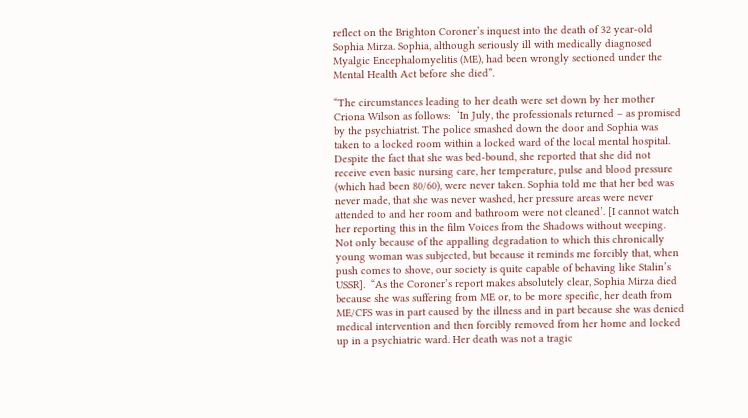reflect on the Brighton Coroner’s inquest into the death of 32 year-old Sophia Mirza. Sophia, although seriously ill with medically diagnosed Myalgic Encephalomyelitis (ME), had been wrongly sectioned under the Mental Health Act before she died”.

“The circumstances leading to her death were set down by her mother Criona Wilson as follows:  ‘In July, the professionals returned – as promised by the psychiatrist. The police smashed down the door and Sophia was taken to a locked room within a locked ward of the local mental hospital. Despite the fact that she was bed-bound, she reported that she did not receive even basic nursing care, her temperature, pulse and blood pressure (which had been 80/60), were never taken. Sophia told me that her bed was never made, that she was never washed, her pressure areas were never attended to and her room and bathroom were not cleaned’. [I cannot watch her reporting this in the film Voices from the Shadows without weeping. Not only because of the appalling degradation to which this chronically young woman was subjected, but because it reminds me forcibly that, when push comes to shove, our society is quite capable of behaving like Stalin’s USSR].  “As the Coroner’s report makes absolutely clear, Sophia Mirza died because she was suffering from ME or, to be more specific, her death from ME/CFS was in part caused by the illness and in part because she was denied medical intervention and then forcibly removed from her home and locked up in a psychiatric ward. Her death was not a tragic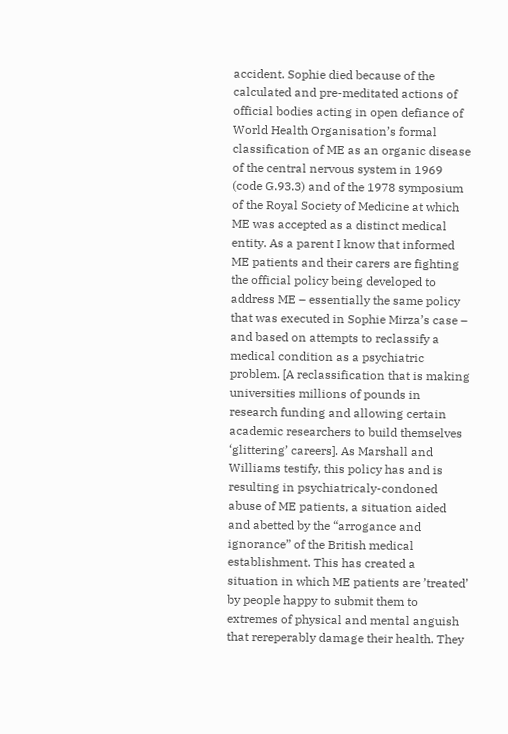accident. Sophie died because of the calculated and pre-meditated actions of official bodies acting in open defiance of World Health Organisation’s formal classification of ME as an organic disease of the central nervous system in 1969 (code G.93.3) and of the 1978 symposium of the Royal Society of Medicine at which ME was accepted as a distinct medical entity. As a parent I know that informed ME patients and their carers are fighting the official policy being developed to address ME – essentially the same policy that was executed in Sophie Mirza’s case – and based on attempts to reclassify a medical condition as a psychiatric problem. [A reclassification that is making universities millions of pounds in research funding and allowing certain academic researchers to build themselves ‘glittering’ careers]. As Marshall and Williams testify, this policy has and is resulting in psychiatricaly-condoned abuse of ME patients, a situation aided and abetted by the “arrogance and ignorance” of the British medical establishment. This has created a situation in which ME patients are ’treated’ by people happy to submit them to extremes of physical and mental anguish that rereperably damage their health. They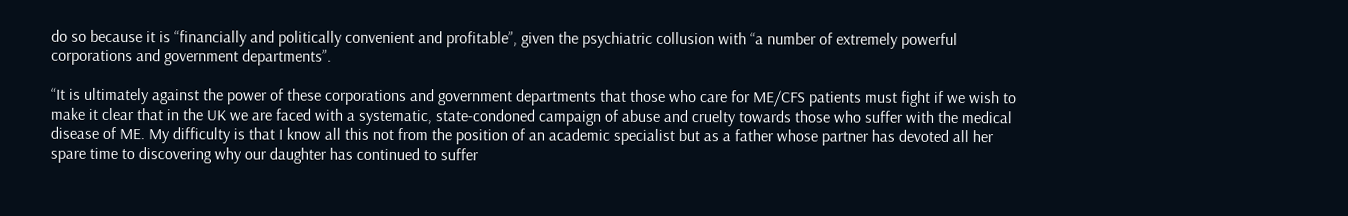do so because it is “financially and politically convenient and profitable”, given the psychiatric collusion with “a number of extremely powerful corporations and government departments”.

“It is ultimately against the power of these corporations and government departments that those who care for ME/CFS patients must fight if we wish to make it clear that in the UK we are faced with a systematic, state-condoned campaign of abuse and cruelty towards those who suffer with the medical disease of ME. My difficulty is that I know all this not from the position of an academic specialist but as a father whose partner has devoted all her spare time to discovering why our daughter has continued to suffer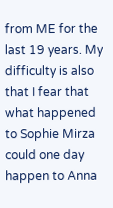from ME for the last 19 years. My difficulty is also that I fear that what happened to Sophie Mirza could one day happen to Anna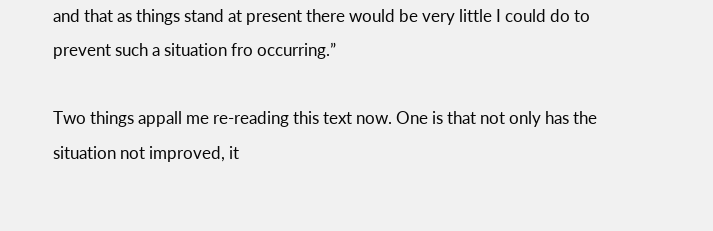and that as things stand at present there would be very little I could do to prevent such a situation fro occurring.”

Two things appall me re-reading this text now. One is that not only has the situation not improved, it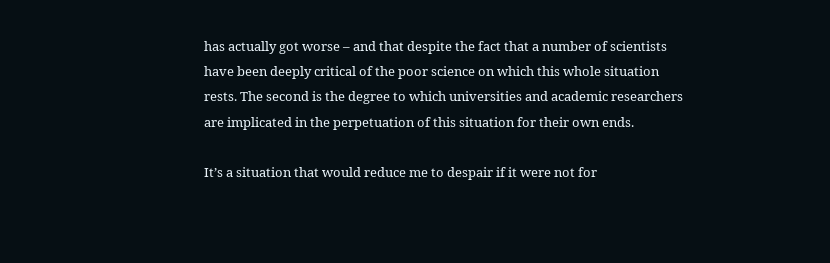has actually got worse – and that despite the fact that a number of scientists have been deeply critical of the poor science on which this whole situation rests. The second is the degree to which universities and academic researchers are implicated in the perpetuation of this situation for their own ends.

It’s a situation that would reduce me to despair if it were not for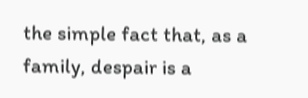the simple fact that, as a family, despair is a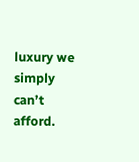luxury we simply can’t afford.